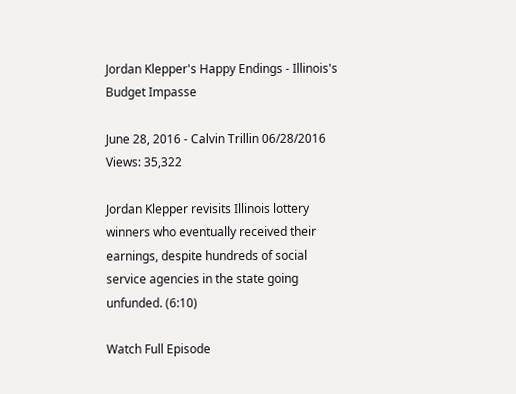Jordan Klepper's Happy Endings - Illinois's Budget Impasse

June 28, 2016 - Calvin Trillin 06/28/2016 Views: 35,322

Jordan Klepper revisits Illinois lottery winners who eventually received their earnings, despite hundreds of social service agencies in the state going unfunded. (6:10)

Watch Full Episode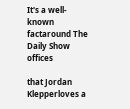It's a well-known factaround The Daily Show offices

that Jordan Klepperloves a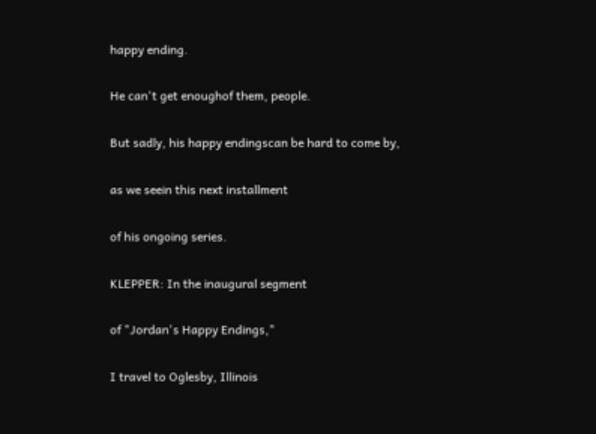happy ending.

He can't get enoughof them, people.

But sadly, his happy endingscan be hard to come by,

as we seein this next installment

of his ongoing series.

KLEPPER: In the inaugural segment

of "Jordan's Happy Endings,"

I travel to Oglesby, Illinois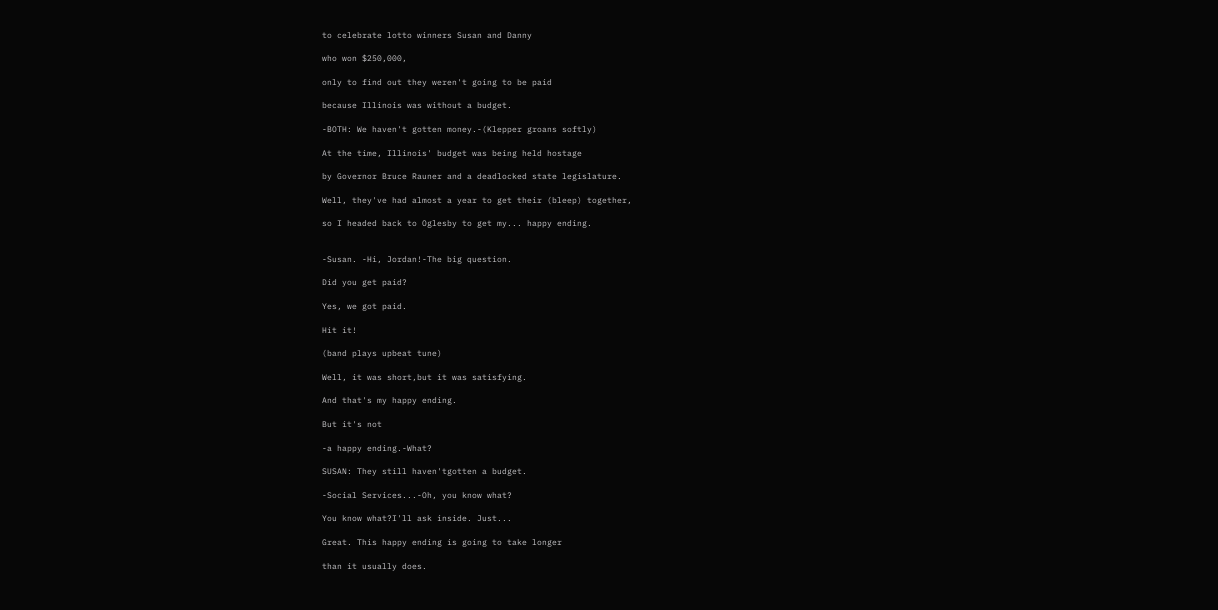to celebrate lotto winners Susan and Danny

who won $250,000,

only to find out they weren't going to be paid

because Illinois was without a budget.

-BOTH: We haven't gotten money.-(Klepper groans softly)

At the time, Illinois' budget was being held hostage

by Governor Bruce Rauner and a deadlocked state legislature.

Well, they've had almost a year to get their (bleep) together,

so I headed back to Oglesby to get my... happy ending.


-Susan. -Hi, Jordan!-The big question.

Did you get paid?

Yes, we got paid.

Hit it!

(band plays upbeat tune)

Well, it was short,but it was satisfying.

And that's my happy ending.

But it's not

-a happy ending.-What?

SUSAN: They still haven'tgotten a budget.

-Social Services...-Oh, you know what?

You know what?I'll ask inside. Just...

Great. This happy ending is going to take longer

than it usually does.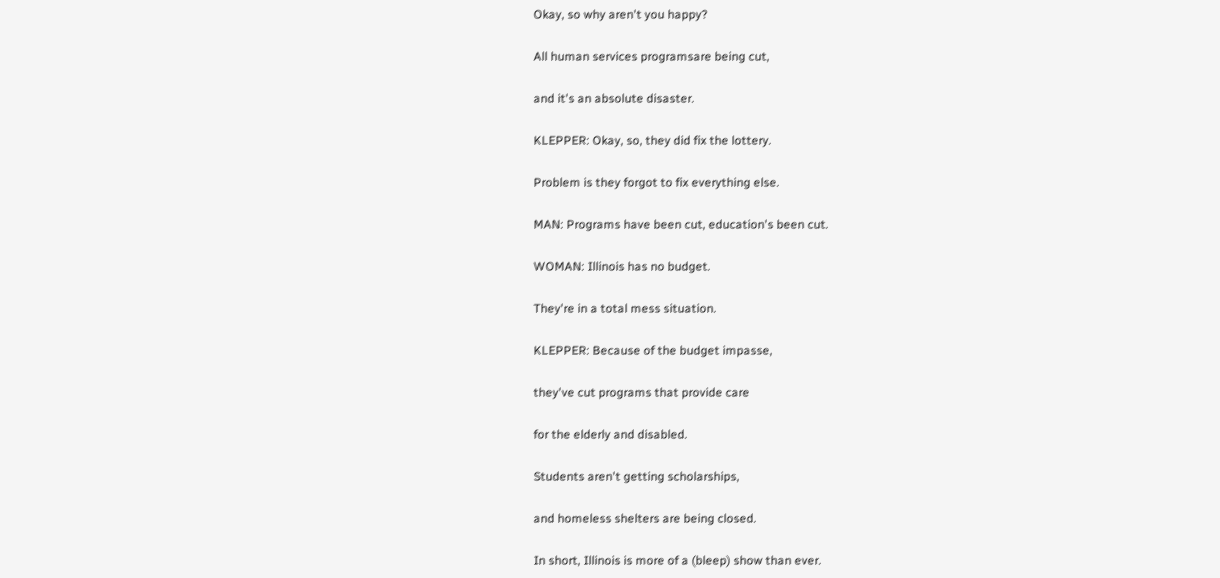Okay, so why aren't you happy?

All human services programsare being cut,

and it's an absolute disaster.

KLEPPER: Okay, so, they did fix the lottery.

Problem is they forgot to fix everything else.

MAN: Programs have been cut, education's been cut.

WOMAN: Illinois has no budget.

They're in a total mess situation.

KLEPPER: Because of the budget impasse,

they've cut programs that provide care

for the elderly and disabled.

Students aren't getting scholarships,

and homeless shelters are being closed.

In short, Illinois is more of a (bleep) show than ever.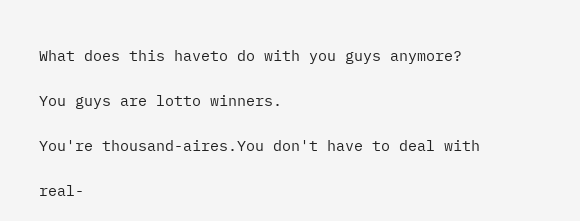What does this haveto do with you guys anymore?

You guys are lotto winners.

You're thousand-aires.You don't have to deal with

real-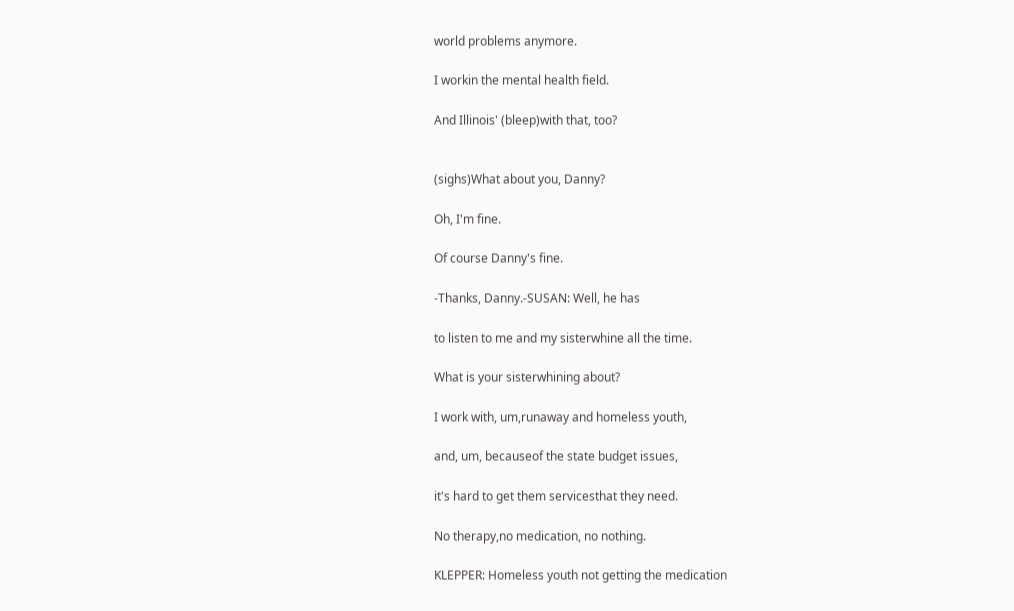world problems anymore.

I workin the mental health field.

And Illinois' (bleep)with that, too?


(sighs)What about you, Danny?

Oh, I'm fine.

Of course Danny's fine.

-Thanks, Danny.-SUSAN: Well, he has

to listen to me and my sisterwhine all the time.

What is your sisterwhining about?

I work with, um,runaway and homeless youth,

and, um, becauseof the state budget issues,

it's hard to get them servicesthat they need.

No therapy,no medication, no nothing.

KLEPPER: Homeless youth not getting the medication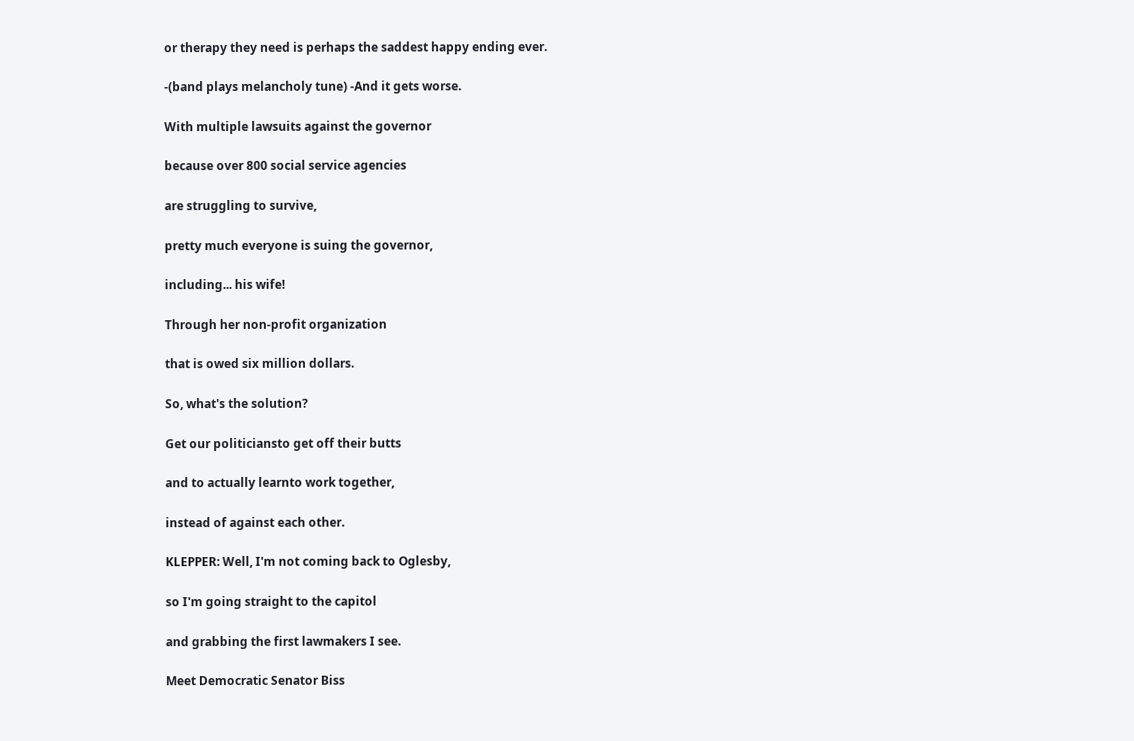or therapy they need is perhaps the saddest happy ending ever.

-(band plays melancholy tune) -And it gets worse.

With multiple lawsuits against the governor

because over 800 social service agencies

are struggling to survive,

pretty much everyone is suing the governor,

including... his wife!

Through her non-profit organization

that is owed six million dollars.

So, what's the solution?

Get our politiciansto get off their butts

and to actually learnto work together,

instead of against each other.

KLEPPER: Well, I'm not coming back to Oglesby,

so I'm going straight to the capitol

and grabbing the first lawmakers I see.

Meet Democratic Senator Biss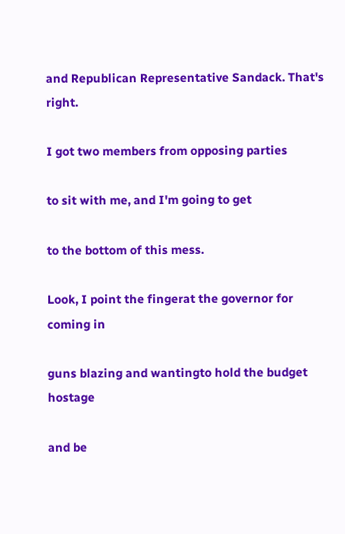and Republican Representative Sandack. That's right.

I got two members from opposing parties

to sit with me, and I'm going to get

to the bottom of this mess.

Look, I point the fingerat the governor for coming in

guns blazing and wantingto hold the budget hostage

and be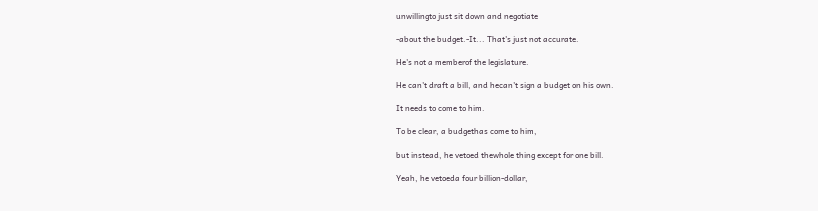unwillingto just sit down and negotiate

-about the budget.-It... That's just not accurate.

He's not a memberof the legislature.

He can't draft a bill, and hecan't sign a budget on his own.

It needs to come to him.

To be clear, a budgethas come to him,

but instead, he vetoed thewhole thing except for one bill.

Yeah, he vetoeda four billion-dollar,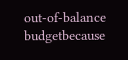out-of-balance budgetbecause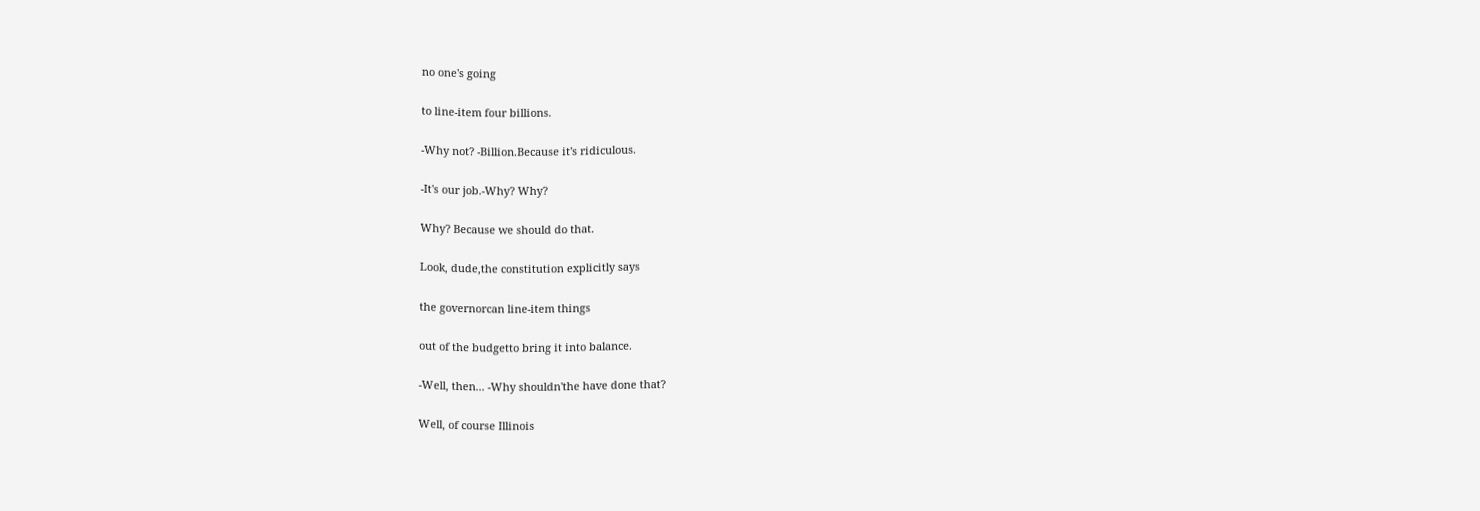no one's going

to line-item four billions.

-Why not? -Billion.Because it's ridiculous.

-It's our job.-Why? Why?

Why? Because we should do that.

Look, dude,the constitution explicitly says

the governorcan line-item things

out of the budgetto bring it into balance.

-Well, then... -Why shouldn'the have done that?

Well, of course Illinois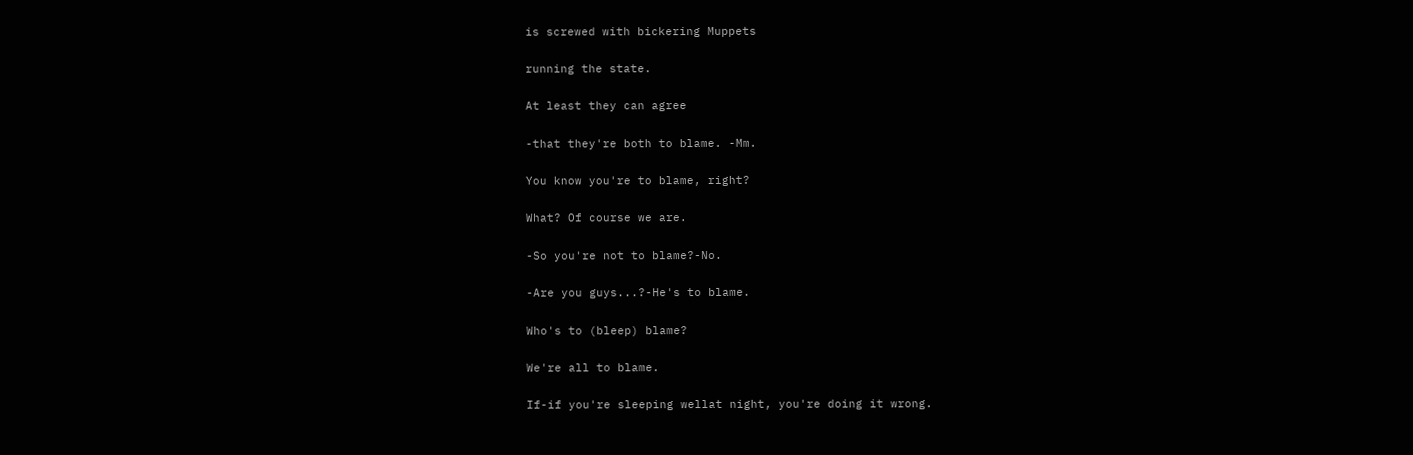is screwed with bickering Muppets

running the state.

At least they can agree

-that they're both to blame. -Mm.

You know you're to blame, right?

What? Of course we are.

-So you're not to blame?-No.

-Are you guys...?-He's to blame.

Who's to (bleep) blame?

We're all to blame.

If-if you're sleeping wellat night, you're doing it wrong.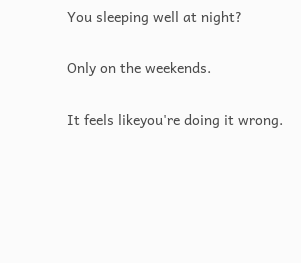You sleeping well at night?

Only on the weekends.

It feels likeyou're doing it wrong.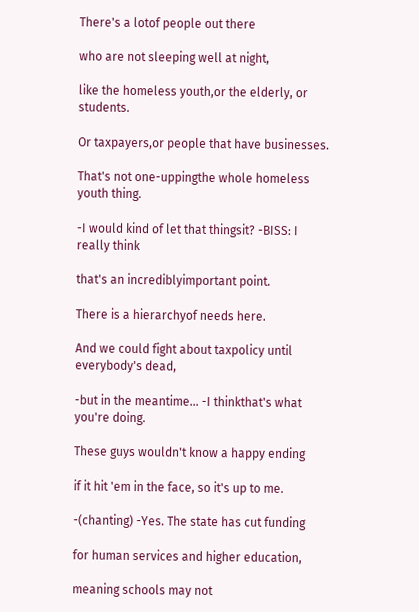There's a lotof people out there

who are not sleeping well at night,

like the homeless youth,or the elderly, or students.

Or taxpayers,or people that have businesses.

That's not one-uppingthe whole homeless youth thing.

-I would kind of let that thingsit? -BISS: I really think

that's an incrediblyimportant point.

There is a hierarchyof needs here.

And we could fight about taxpolicy until everybody's dead,

-but in the meantime... -I thinkthat's what you're doing.

These guys wouldn't know a happy ending

if it hit 'em in the face, so it's up to me.

-(chanting) -Yes. The state has cut funding

for human services and higher education,

meaning schools may not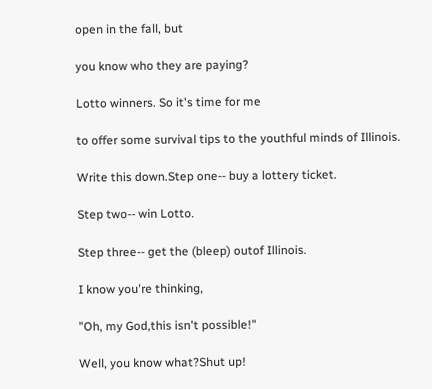open in the fall, but

you know who they are paying?

Lotto winners. So it's time for me

to offer some survival tips to the youthful minds of Illinois.

Write this down.Step one-- buy a lottery ticket.

Step two-- win Lotto.

Step three-- get the (bleep) outof Illinois.

I know you're thinking,

"Oh, my God,this isn't possible!"

Well, you know what?Shut up!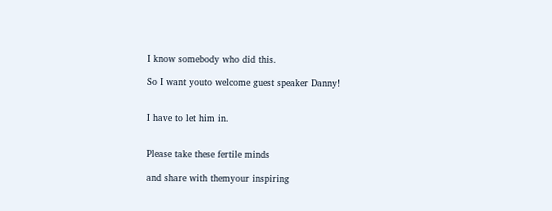I know somebody who did this.

So I want youto welcome guest speaker Danny!


I have to let him in.


Please take these fertile minds

and share with themyour inspiring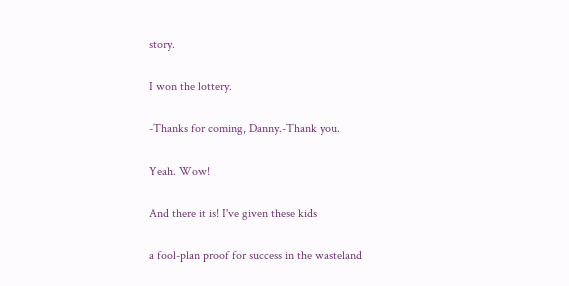story.

I won the lottery.

-Thanks for coming, Danny.-Thank you.

Yeah. Wow!

And there it is! I've given these kids

a fool-plan proof for success in the wasteland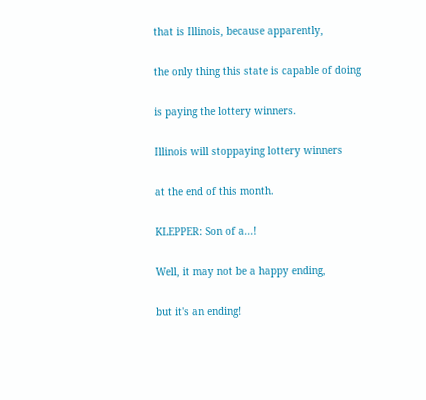that is Illinois, because apparently,

the only thing this state is capable of doing

is paying the lottery winners.

Illinois will stoppaying lottery winners

at the end of this month.

KLEPPER: Son of a...!

Well, it may not be a happy ending,

but it's an ending!